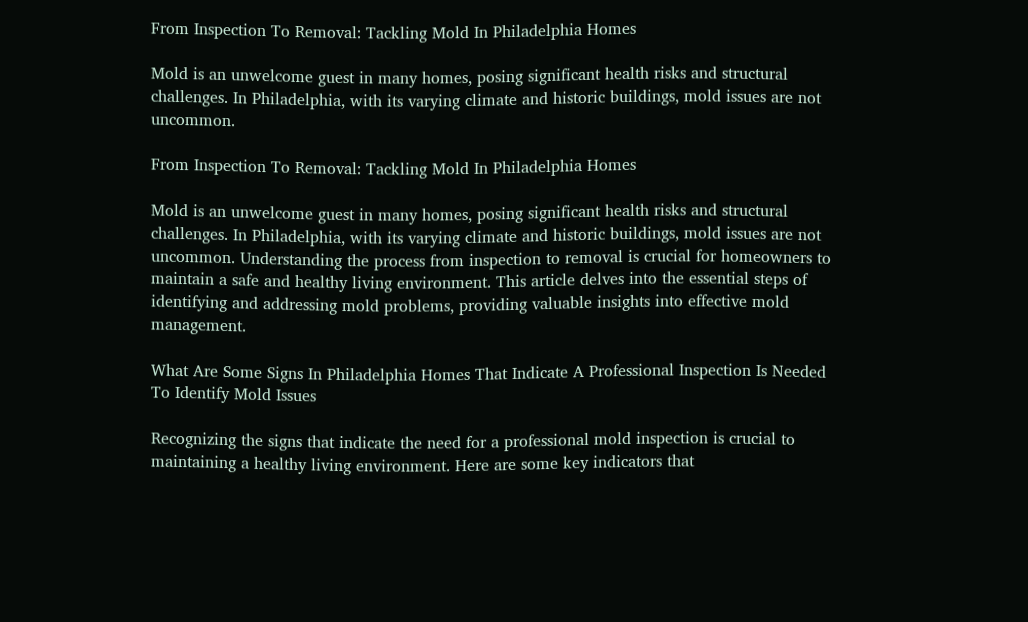From Inspection To Removal: Tackling Mold In Philadelphia Homes

Mold is an unwelcome guest in many homes, posing significant health risks and structural challenges. In Philadelphia, with its varying climate and historic buildings, mold issues are not uncommon.

From Inspection To Removal: Tackling Mold In Philadelphia Homes

Mold is an unwelcome guest in many homes, posing significant health risks and structural challenges. In Philadelphia, with its varying climate and historic buildings, mold issues are not uncommon. Understanding the process from inspection to removal is crucial for homeowners to maintain a safe and healthy living environment. This article delves into the essential steps of identifying and addressing mold problems, providing valuable insights into effective mold management.

What Are Some Signs In Philadelphia Homes That Indicate A Professional Inspection Is Needed To Identify Mold Issues

Recognizing the signs that indicate the need for a professional mold inspection is crucial to maintaining a healthy living environment. Here are some key indicators that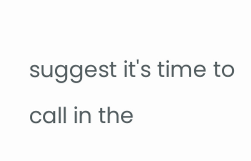suggest it's time to call in the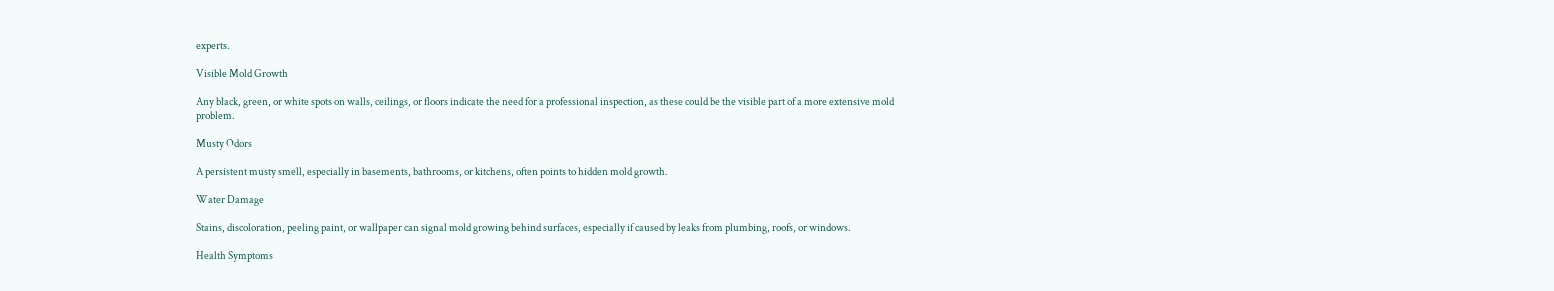experts.

Visible Mold Growth

Any black, green, or white spots on walls, ceilings, or floors indicate the need for a professional inspection, as these could be the visible part of a more extensive mold problem.

Musty Odors

A persistent musty smell, especially in basements, bathrooms, or kitchens, often points to hidden mold growth.

Water Damage

Stains, discoloration, peeling paint, or wallpaper can signal mold growing behind surfaces, especially if caused by leaks from plumbing, roofs, or windows.

Health Symptoms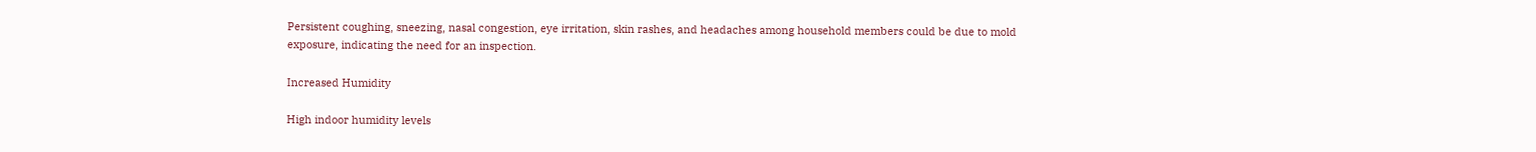Persistent coughing, sneezing, nasal congestion, eye irritation, skin rashes, and headaches among household members could be due to mold exposure, indicating the need for an inspection.

Increased Humidity

High indoor humidity levels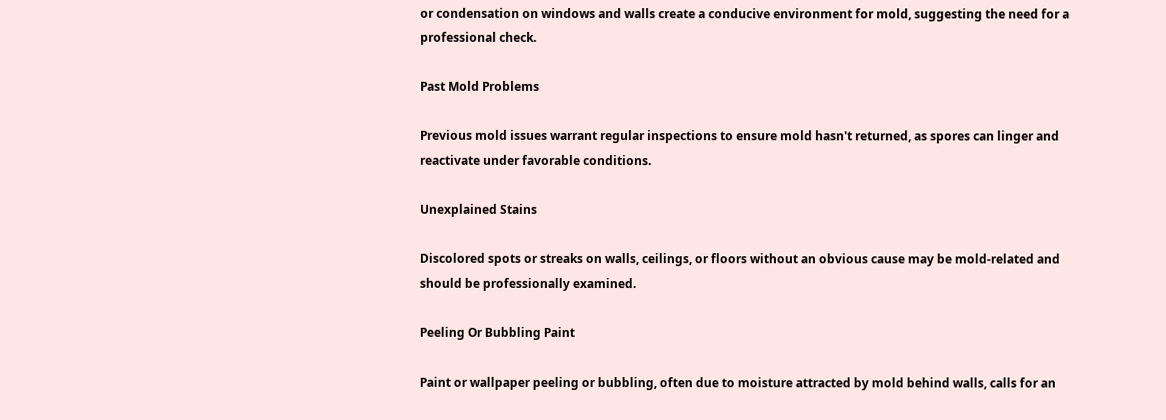or condensation on windows and walls create a conducive environment for mold, suggesting the need for a professional check.

Past Mold Problems

Previous mold issues warrant regular inspections to ensure mold hasn't returned, as spores can linger and reactivate under favorable conditions.

Unexplained Stains

Discolored spots or streaks on walls, ceilings, or floors without an obvious cause may be mold-related and should be professionally examined.

Peeling Or Bubbling Paint

Paint or wallpaper peeling or bubbling, often due to moisture attracted by mold behind walls, calls for an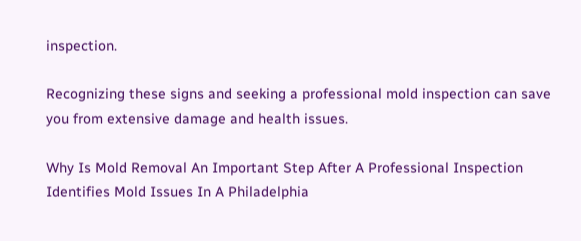inspection.

Recognizing these signs and seeking a professional mold inspection can save you from extensive damage and health issues.

Why Is Mold Removal An Important Step After A Professional Inspection Identifies Mold Issues In A Philadelphia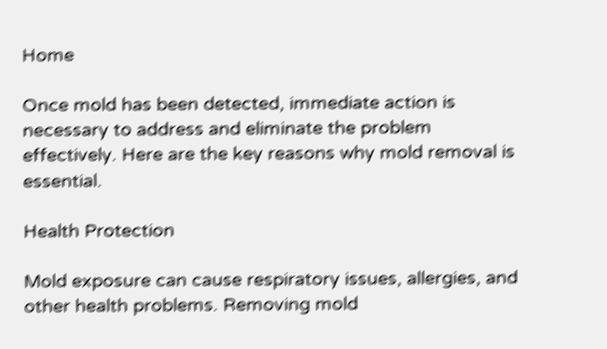Home

Once mold has been detected, immediate action is necessary to address and eliminate the problem effectively. Here are the key reasons why mold removal is essential.

Health Protection

Mold exposure can cause respiratory issues, allergies, and other health problems. Removing mold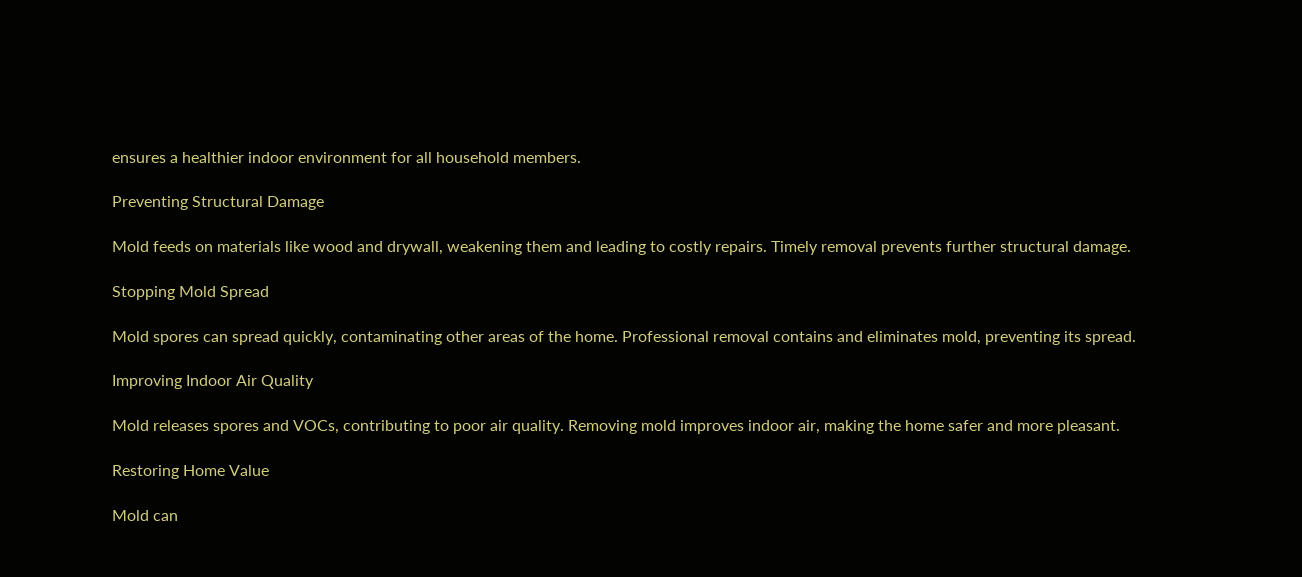ensures a healthier indoor environment for all household members.

Preventing Structural Damage

Mold feeds on materials like wood and drywall, weakening them and leading to costly repairs. Timely removal prevents further structural damage.

Stopping Mold Spread

Mold spores can spread quickly, contaminating other areas of the home. Professional removal contains and eliminates mold, preventing its spread.

Improving Indoor Air Quality

Mold releases spores and VOCs, contributing to poor air quality. Removing mold improves indoor air, making the home safer and more pleasant.

Restoring Home Value

Mold can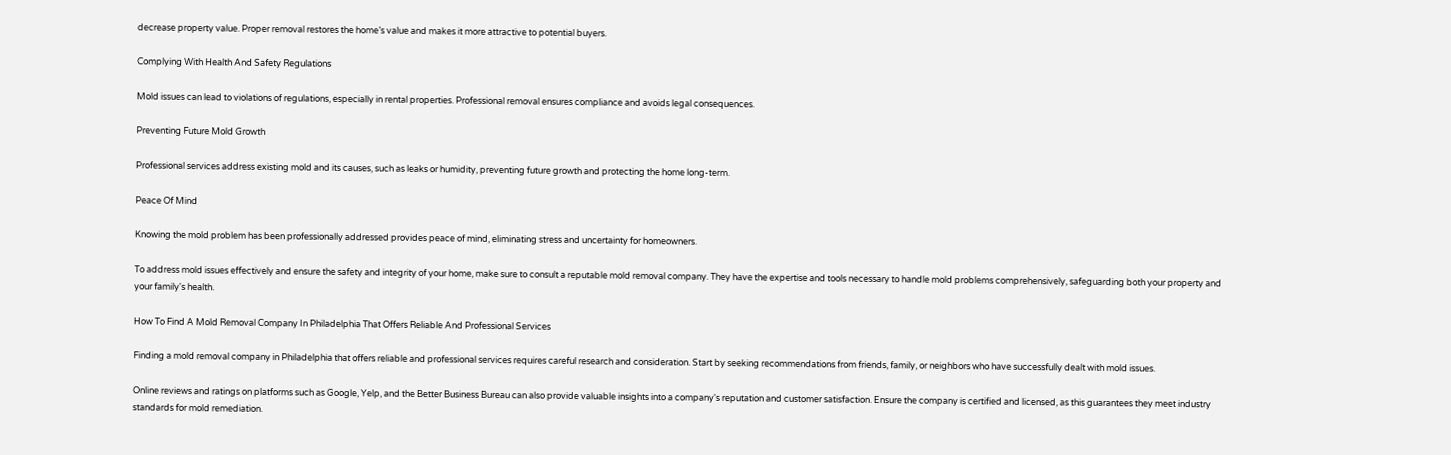decrease property value. Proper removal restores the home’s value and makes it more attractive to potential buyers.

Complying With Health And Safety Regulations

Mold issues can lead to violations of regulations, especially in rental properties. Professional removal ensures compliance and avoids legal consequences.

Preventing Future Mold Growth

Professional services address existing mold and its causes, such as leaks or humidity, preventing future growth and protecting the home long-term.

Peace Of Mind

Knowing the mold problem has been professionally addressed provides peace of mind, eliminating stress and uncertainty for homeowners.

To address mold issues effectively and ensure the safety and integrity of your home, make sure to consult a reputable mold removal company. They have the expertise and tools necessary to handle mold problems comprehensively, safeguarding both your property and your family's health.

How To Find A Mold Removal Company In Philadelphia That Offers Reliable And Professional Services

Finding a mold removal company in Philadelphia that offers reliable and professional services requires careful research and consideration. Start by seeking recommendations from friends, family, or neighbors who have successfully dealt with mold issues.

Online reviews and ratings on platforms such as Google, Yelp, and the Better Business Bureau can also provide valuable insights into a company's reputation and customer satisfaction. Ensure the company is certified and licensed, as this guarantees they meet industry standards for mold remediation.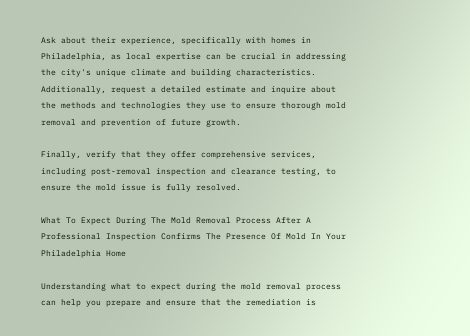Ask about their experience, specifically with homes in Philadelphia, as local expertise can be crucial in addressing the city's unique climate and building characteristics. Additionally, request a detailed estimate and inquire about the methods and technologies they use to ensure thorough mold removal and prevention of future growth.

Finally, verify that they offer comprehensive services, including post-removal inspection and clearance testing, to ensure the mold issue is fully resolved.

What To Expect During The Mold Removal Process After A Professional Inspection Confirms The Presence Of Mold In Your Philadelphia Home

Understanding what to expect during the mold removal process can help you prepare and ensure that the remediation is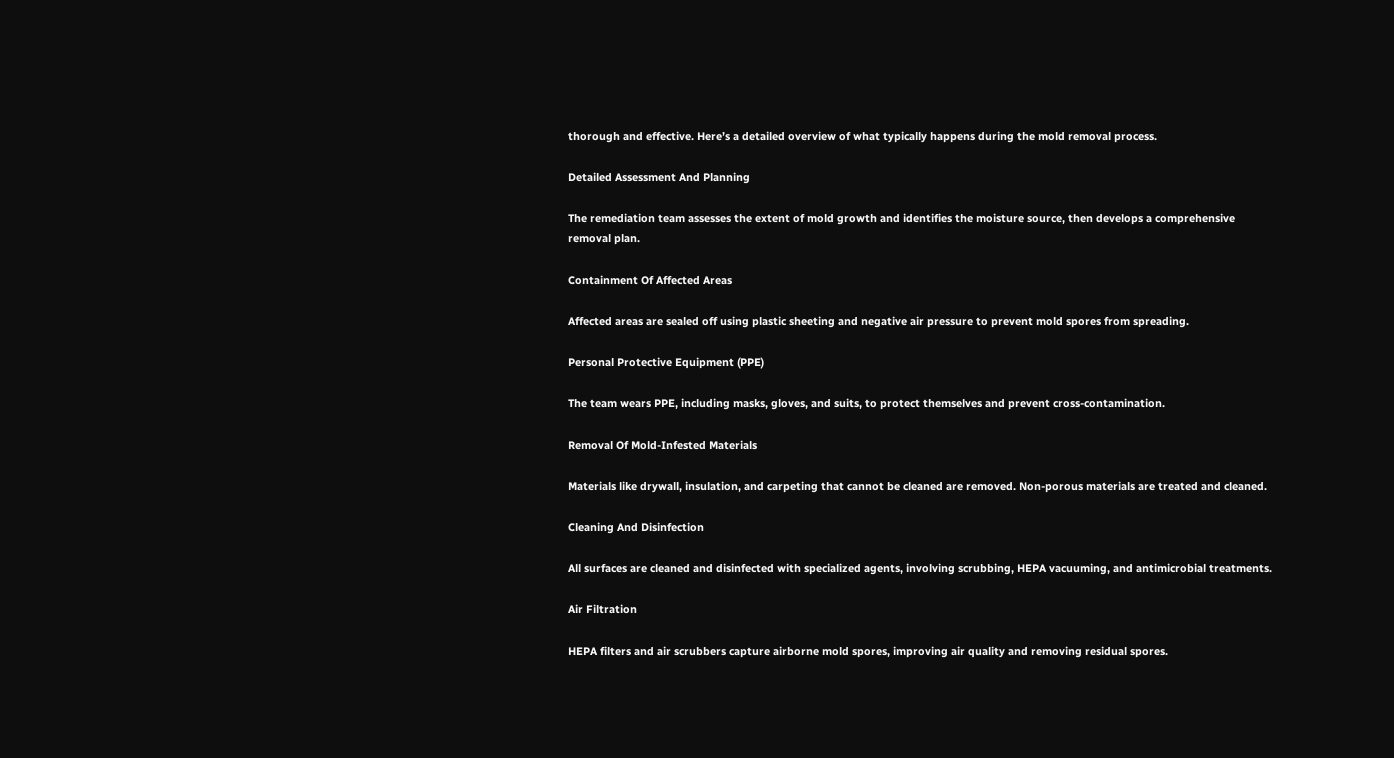thorough and effective. Here’s a detailed overview of what typically happens during the mold removal process.

Detailed Assessment And Planning

The remediation team assesses the extent of mold growth and identifies the moisture source, then develops a comprehensive removal plan.

Containment Of Affected Areas

Affected areas are sealed off using plastic sheeting and negative air pressure to prevent mold spores from spreading.

Personal Protective Equipment (PPE)

The team wears PPE, including masks, gloves, and suits, to protect themselves and prevent cross-contamination.

Removal Of Mold-Infested Materials

Materials like drywall, insulation, and carpeting that cannot be cleaned are removed. Non-porous materials are treated and cleaned.

Cleaning And Disinfection

All surfaces are cleaned and disinfected with specialized agents, involving scrubbing, HEPA vacuuming, and antimicrobial treatments.

Air Filtration

HEPA filters and air scrubbers capture airborne mold spores, improving air quality and removing residual spores.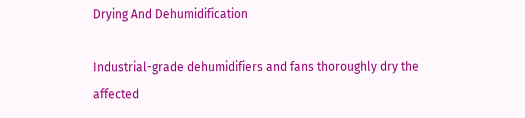Drying And Dehumidification

Industrial-grade dehumidifiers and fans thoroughly dry the affected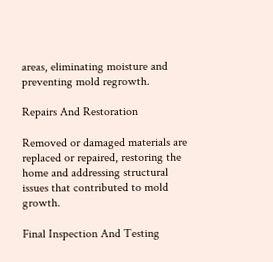areas, eliminating moisture and preventing mold regrowth.

Repairs And Restoration

Removed or damaged materials are replaced or repaired, restoring the home and addressing structural issues that contributed to mold growth.

Final Inspection And Testing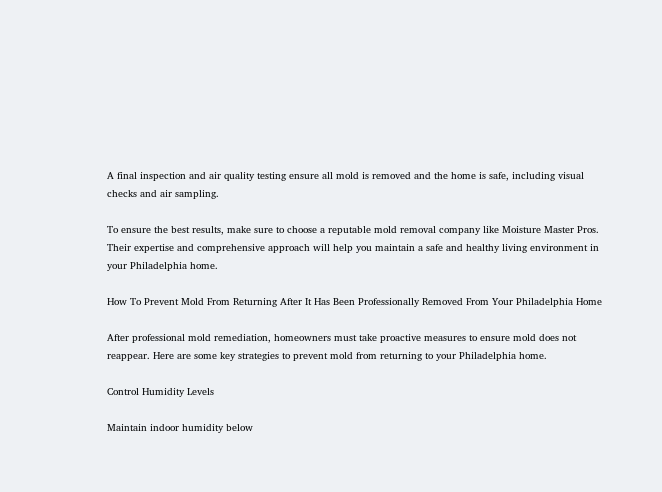A final inspection and air quality testing ensure all mold is removed and the home is safe, including visual checks and air sampling.

To ensure the best results, make sure to choose a reputable mold removal company like Moisture Master Pros. Their expertise and comprehensive approach will help you maintain a safe and healthy living environment in your Philadelphia home.

How To Prevent Mold From Returning After It Has Been Professionally Removed From Your Philadelphia Home

After professional mold remediation, homeowners must take proactive measures to ensure mold does not reappear. Here are some key strategies to prevent mold from returning to your Philadelphia home.

Control Humidity Levels

Maintain indoor humidity below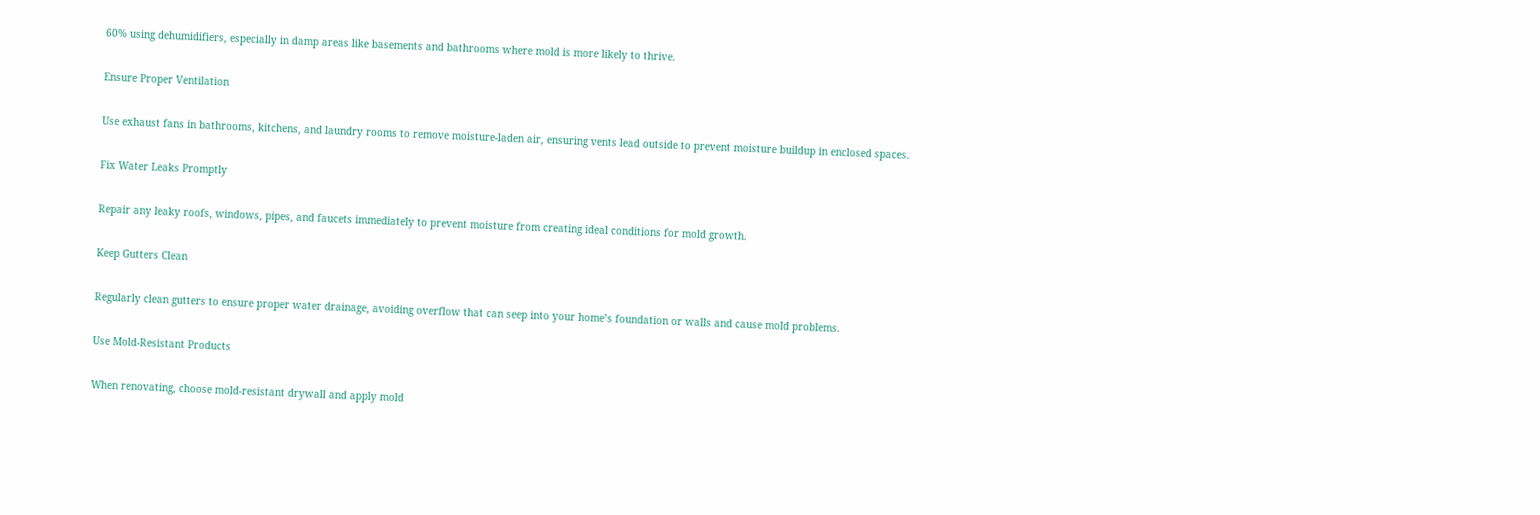60% using dehumidifiers, especially in damp areas like basements and bathrooms where mold is more likely to thrive.

Ensure Proper Ventilation

Use exhaust fans in bathrooms, kitchens, and laundry rooms to remove moisture-laden air, ensuring vents lead outside to prevent moisture buildup in enclosed spaces.

Fix Water Leaks Promptly

Repair any leaky roofs, windows, pipes, and faucets immediately to prevent moisture from creating ideal conditions for mold growth.

Keep Gutters Clean

Regularly clean gutters to ensure proper water drainage, avoiding overflow that can seep into your home’s foundation or walls and cause mold problems.

Use Mold-Resistant Products

When renovating, choose mold-resistant drywall and apply mold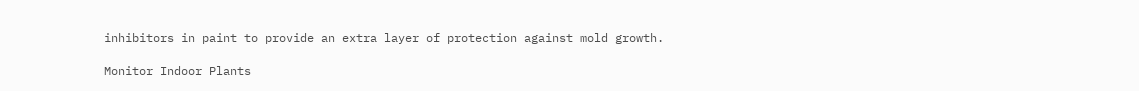inhibitors in paint to provide an extra layer of protection against mold growth.

Monitor Indoor Plants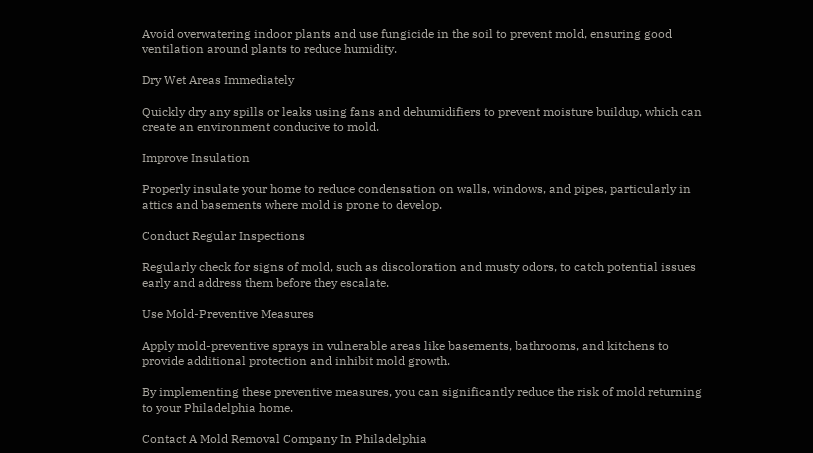Avoid overwatering indoor plants and use fungicide in the soil to prevent mold, ensuring good ventilation around plants to reduce humidity.

Dry Wet Areas Immediately

Quickly dry any spills or leaks using fans and dehumidifiers to prevent moisture buildup, which can create an environment conducive to mold.

Improve Insulation

Properly insulate your home to reduce condensation on walls, windows, and pipes, particularly in attics and basements where mold is prone to develop.

Conduct Regular Inspections

Regularly check for signs of mold, such as discoloration and musty odors, to catch potential issues early and address them before they escalate.

Use Mold-Preventive Measures

Apply mold-preventive sprays in vulnerable areas like basements, bathrooms, and kitchens to provide additional protection and inhibit mold growth.

By implementing these preventive measures, you can significantly reduce the risk of mold returning to your Philadelphia home.

Contact A Mold Removal Company In Philadelphia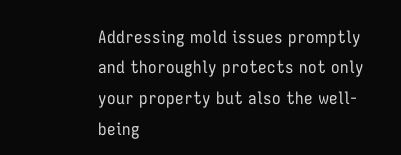Addressing mold issues promptly and thoroughly protects not only your property but also the well-being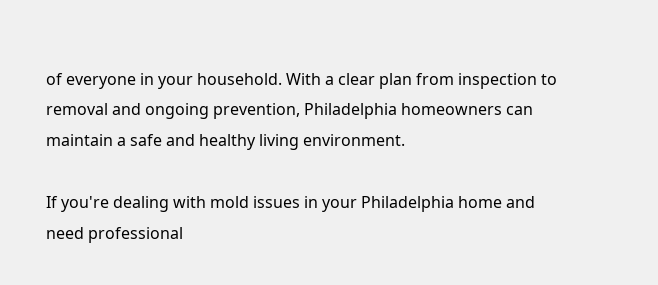of everyone in your household. With a clear plan from inspection to removal and ongoing prevention, Philadelphia homeowners can maintain a safe and healthy living environment.

If you're dealing with mold issues in your Philadelphia home and need professional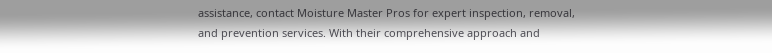assistance, contact Moisture Master Pros for expert inspection, removal, and prevention services. With their comprehensive approach and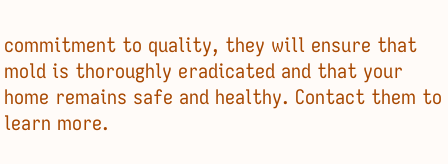commitment to quality, they will ensure that mold is thoroughly eradicated and that your home remains safe and healthy. Contact them to learn more.